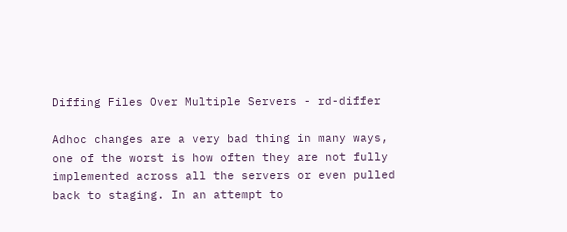Diffing Files Over Multiple Servers - rd-differ

Adhoc changes are a very bad thing in many ways, one of the worst is how often they are not fully implemented across all the servers or even pulled back to staging. In an attempt to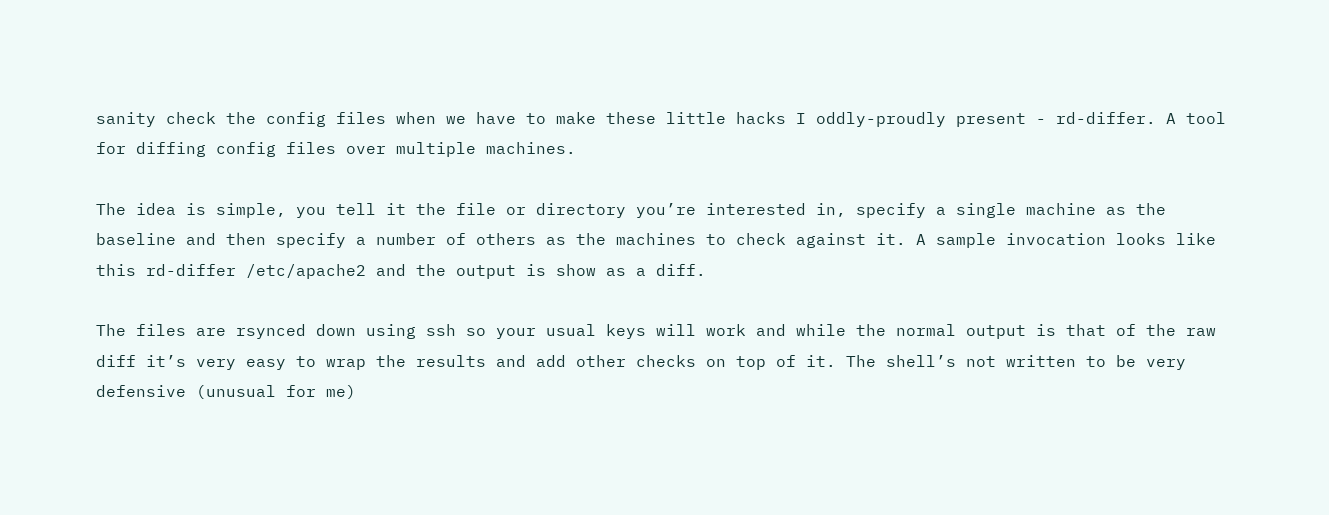sanity check the config files when we have to make these little hacks I oddly-proudly present - rd-differ. A tool for diffing config files over multiple machines.

The idea is simple, you tell it the file or directory you’re interested in, specify a single machine as the baseline and then specify a number of others as the machines to check against it. A sample invocation looks like this rd-differ /etc/apache2 and the output is show as a diff.

The files are rsynced down using ssh so your usual keys will work and while the normal output is that of the raw diff it’s very easy to wrap the results and add other checks on top of it. The shell’s not written to be very defensive (unusual for me)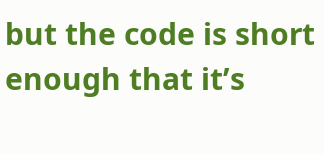but the code is short enough that it’s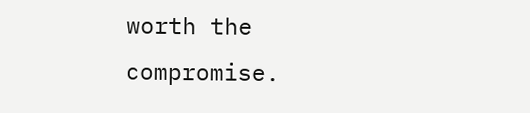worth the compromise.